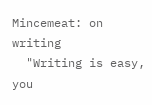Mincemeat: on writing
  "Writing is easy, you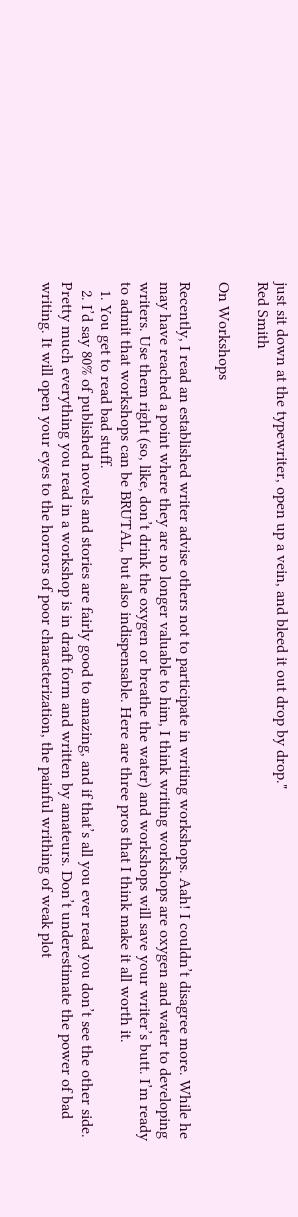just sit down at the typewriter, open up a vein, and bleed it out drop by drop."
Red Smith

On Workshops

Recently, I read an established writer advise others not to participate in writing workshops. Aah! I couldn’t disagree more. While he may have reached a point where they are no longer valuable to him, I think writing workshops are oxygen and water to developing writers. Use them right (so, like, don’t drink the oxygen or breathe the water) and workshops will save your writer’s butt. I’m ready to admit that workshops can be BRUTAL, but also indispensable. Here are three pros that I think make it all worth it.
  1. You get to read bad stuff.
  2. I’d say 80% of published novels and stories are fairly good to amazing, and if that’s all you ever read you don’t see the other side. Pretty much everything you read in a workshop is in draft form and written by amateurs. Don’t underestimate the power of bad writing. It will open your eyes to the horrors of poor characterization, the painful writhing of weak plot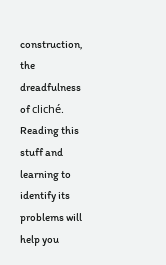construction, the dreadfulness of cliché. Reading this stuff and learning to identify its problems will help you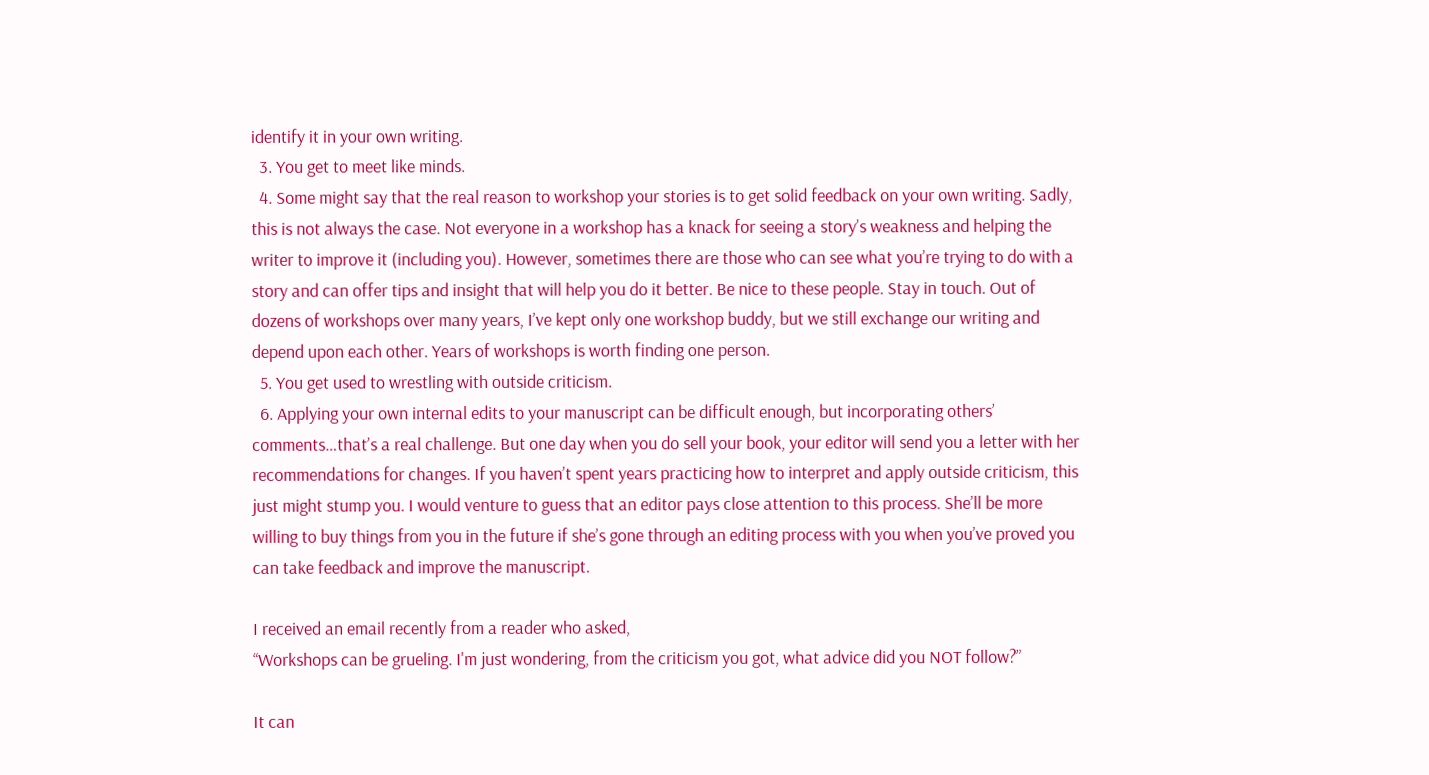identify it in your own writing.
  3. You get to meet like minds.
  4. Some might say that the real reason to workshop your stories is to get solid feedback on your own writing. Sadly, this is not always the case. Not everyone in a workshop has a knack for seeing a story’s weakness and helping the writer to improve it (including you). However, sometimes there are those who can see what you’re trying to do with a story and can offer tips and insight that will help you do it better. Be nice to these people. Stay in touch. Out of dozens of workshops over many years, I’ve kept only one workshop buddy, but we still exchange our writing and depend upon each other. Years of workshops is worth finding one person.
  5. You get used to wrestling with outside criticism.
  6. Applying your own internal edits to your manuscript can be difficult enough, but incorporating others’ comments…that’s a real challenge. But one day when you do sell your book, your editor will send you a letter with her recommendations for changes. If you haven’t spent years practicing how to interpret and apply outside criticism, this just might stump you. I would venture to guess that an editor pays close attention to this process. She’ll be more willing to buy things from you in the future if she’s gone through an editing process with you when you’ve proved you can take feedback and improve the manuscript.

I received an email recently from a reader who asked,
“Workshops can be grueling. I'm just wondering, from the criticism you got, what advice did you NOT follow?”

It can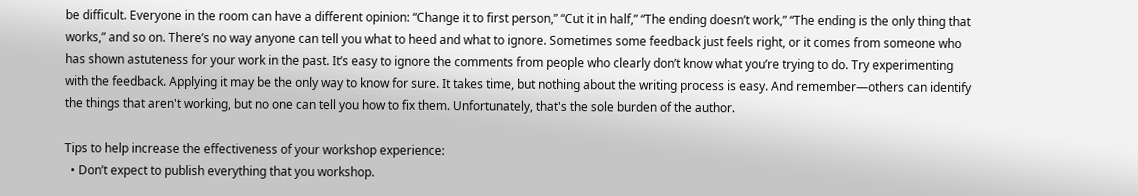be difficult. Everyone in the room can have a different opinion: “Change it to first person,” “Cut it in half,” “The ending doesn’t work,” “The ending is the only thing that works,” and so on. There’s no way anyone can tell you what to heed and what to ignore. Sometimes some feedback just feels right, or it comes from someone who has shown astuteness for your work in the past. It’s easy to ignore the comments from people who clearly don’t know what you’re trying to do. Try experimenting with the feedback. Applying it may be the only way to know for sure. It takes time, but nothing about the writing process is easy. And remember—others can identify the things that aren't working, but no one can tell you how to fix them. Unfortunately, that's the sole burden of the author.

Tips to help increase the effectiveness of your workshop experience:
  • Don’t expect to publish everything that you workshop.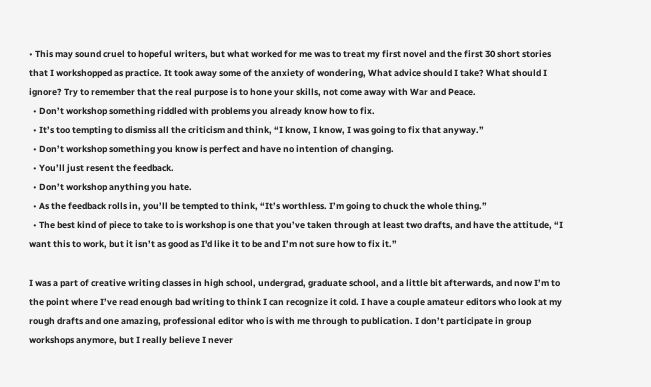• This may sound cruel to hopeful writers, but what worked for me was to treat my first novel and the first 30 short stories that I workshopped as practice. It took away some of the anxiety of wondering, What advice should I take? What should I ignore? Try to remember that the real purpose is to hone your skills, not come away with War and Peace.
  • Don’t workshop something riddled with problems you already know how to fix.
  • It’s too tempting to dismiss all the criticism and think, “I know, I know, I was going to fix that anyway.”
  • Don’t workshop something you know is perfect and have no intention of changing.
  • You’ll just resent the feedback.
  • Don’t workshop anything you hate.
  • As the feedback rolls in, you’ll be tempted to think, “It’s worthless. I’m going to chuck the whole thing.”
  • The best kind of piece to take to is workshop is one that you’ve taken through at least two drafts, and have the attitude, “I want this to work, but it isn’t as good as I'd like it to be and I’m not sure how to fix it.”

I was a part of creative writing classes in high school, undergrad, graduate school, and a little bit afterwards, and now I’m to the point where I’ve read enough bad writing to think I can recognize it cold. I have a couple amateur editors who look at my rough drafts and one amazing, professional editor who is with me through to publication. I don’t participate in group workshops anymore, but I really believe I never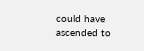could have ascended to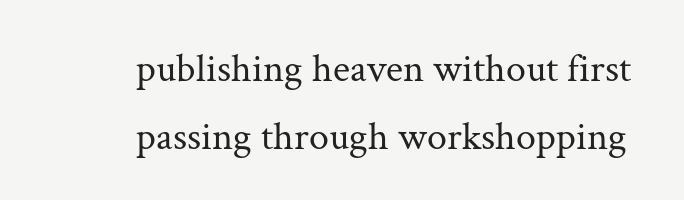publishing heaven without first passing through workshopping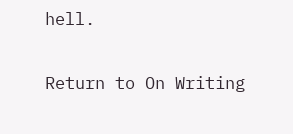hell.

Return to On Writing